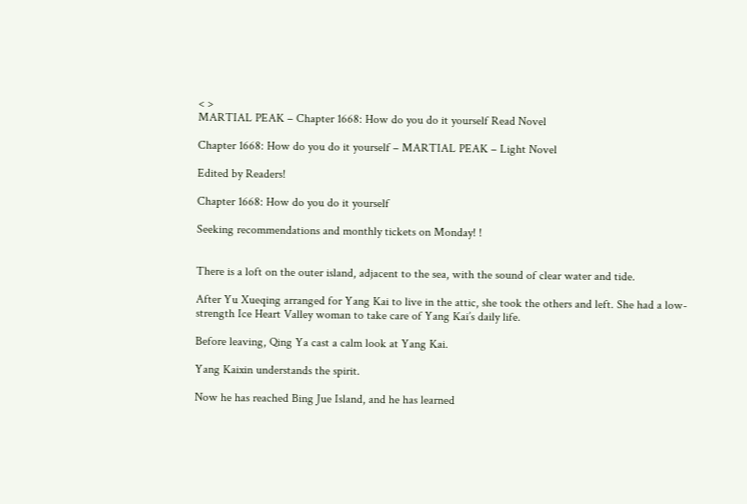< >
MARTIAL PEAK – Chapter 1668: How do you do it yourself Read Novel

Chapter 1668: How do you do it yourself – MARTIAL PEAK – Light Novel

Edited by Readers!

Chapter 1668: How do you do it yourself

Seeking recommendations and monthly tickets on Monday! !


There is a loft on the outer island, adjacent to the sea, with the sound of clear water and tide.

After Yu Xueqing arranged for Yang Kai to live in the attic, she took the others and left. She had a low-strength Ice Heart Valley woman to take care of Yang Kai’s daily life.

Before leaving, Qing Ya cast a calm look at Yang Kai.

Yang Kaixin understands the spirit.

Now he has reached Bing Jue Island, and he has learned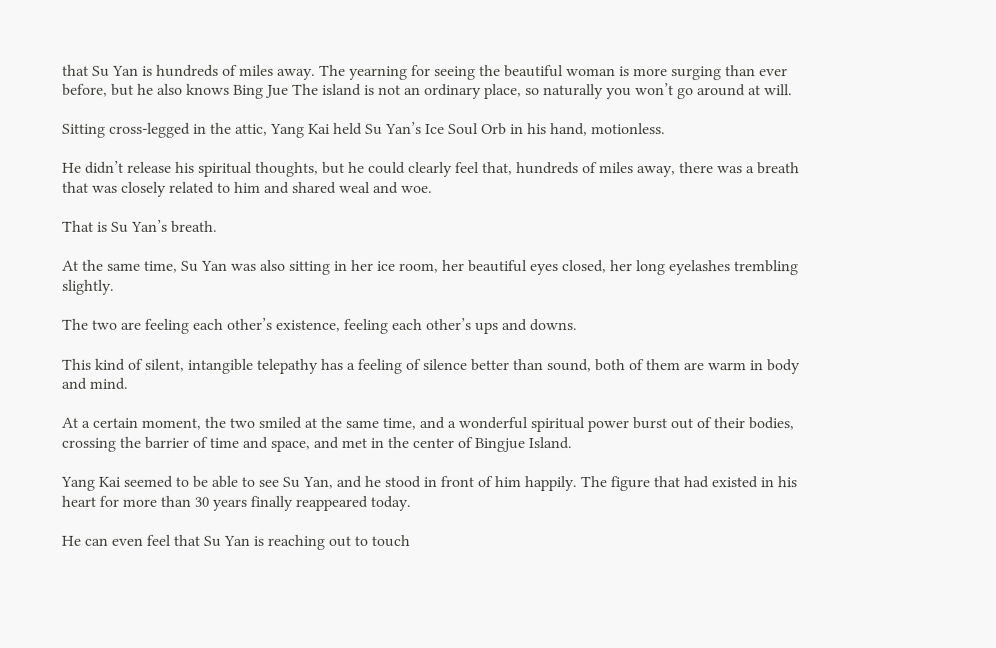that Su Yan is hundreds of miles away. The yearning for seeing the beautiful woman is more surging than ever before, but he also knows Bing Jue The island is not an ordinary place, so naturally you won’t go around at will.

Sitting cross-legged in the attic, Yang Kai held Su Yan’s Ice Soul Orb in his hand, motionless.

He didn’t release his spiritual thoughts, but he could clearly feel that, hundreds of miles away, there was a breath that was closely related to him and shared weal and woe.

That is Su Yan’s breath.

At the same time, Su Yan was also sitting in her ice room, her beautiful eyes closed, her long eyelashes trembling slightly.

The two are feeling each other’s existence, feeling each other’s ups and downs.

This kind of silent, intangible telepathy has a feeling of silence better than sound, both of them are warm in body and mind.

At a certain moment, the two smiled at the same time, and a wonderful spiritual power burst out of their bodies, crossing the barrier of time and space, and met in the center of Bingjue Island.

Yang Kai seemed to be able to see Su Yan, and he stood in front of him happily. The figure that had existed in his heart for more than 30 years finally reappeared today.

He can even feel that Su Yan is reaching out to touch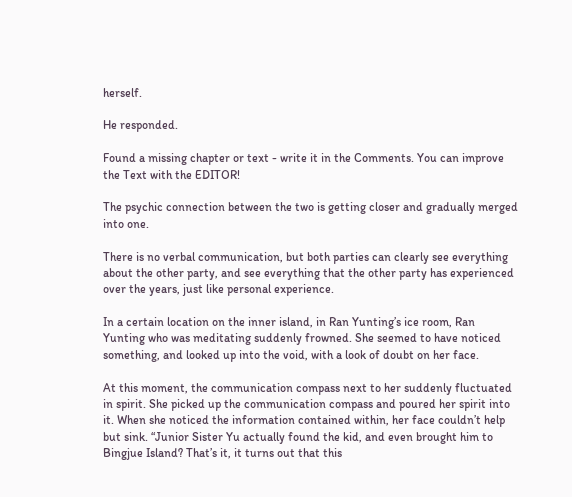herself.

He responded.

Found a missing chapter or text - write it in the Comments. You can improve the Text with the EDITOR!

The psychic connection between the two is getting closer and gradually merged into one.

There is no verbal communication, but both parties can clearly see everything about the other party, and see everything that the other party has experienced over the years, just like personal experience.

In a certain location on the inner island, in Ran Yunting’s ice room, Ran Yunting who was meditating suddenly frowned. She seemed to have noticed something, and looked up into the void, with a look of doubt on her face.

At this moment, the communication compass next to her suddenly fluctuated in spirit. She picked up the communication compass and poured her spirit into it. When she noticed the information contained within, her face couldn’t help but sink. “Junior Sister Yu actually found the kid, and even brought him to Bingjue Island? That’s it, it turns out that this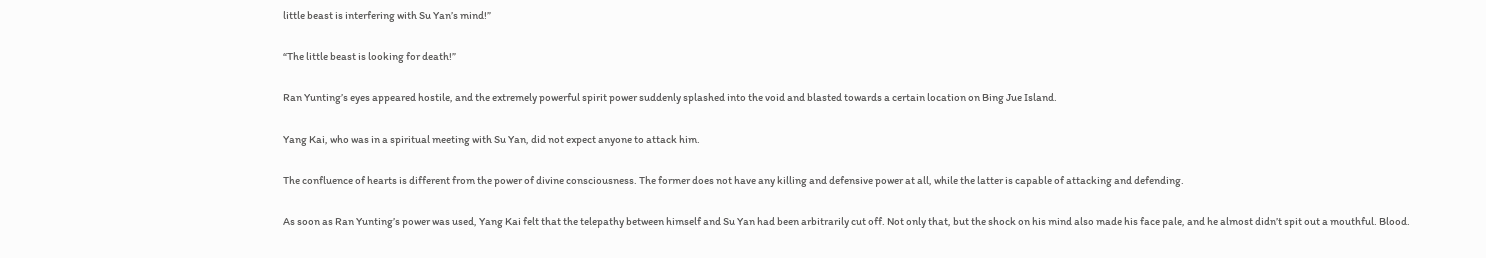little beast is interfering with Su Yan’s mind!”

“The little beast is looking for death!”

Ran Yunting’s eyes appeared hostile, and the extremely powerful spirit power suddenly splashed into the void and blasted towards a certain location on Bing Jue Island.

Yang Kai, who was in a spiritual meeting with Su Yan, did not expect anyone to attack him.

The confluence of hearts is different from the power of divine consciousness. The former does not have any killing and defensive power at all, while the latter is capable of attacking and defending.

As soon as Ran Yunting’s power was used, Yang Kai felt that the telepathy between himself and Su Yan had been arbitrarily cut off. Not only that, but the shock on his mind also made his face pale, and he almost didn’t spit out a mouthful. Blood.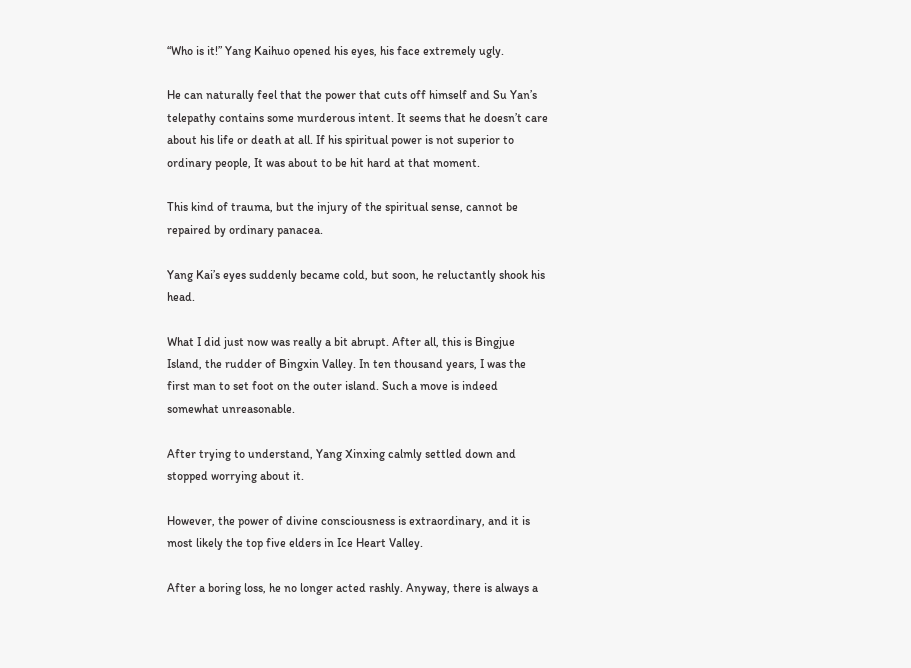“Who is it!” Yang Kaihuo opened his eyes, his face extremely ugly.

He can naturally feel that the power that cuts off himself and Su Yan’s telepathy contains some murderous intent. It seems that he doesn’t care about his life or death at all. If his spiritual power is not superior to ordinary people, It was about to be hit hard at that moment.

This kind of trauma, but the injury of the spiritual sense, cannot be repaired by ordinary panacea.

Yang Kai’s eyes suddenly became cold, but soon, he reluctantly shook his head.

What I did just now was really a bit abrupt. After all, this is Bingjue Island, the rudder of Bingxin Valley. In ten thousand years, I was the first man to set foot on the outer island. Such a move is indeed somewhat unreasonable.

After trying to understand, Yang Xinxing calmly settled down and stopped worrying about it.

However, the power of divine consciousness is extraordinary, and it is most likely the top five elders in Ice Heart Valley.

After a boring loss, he no longer acted rashly. Anyway, there is always a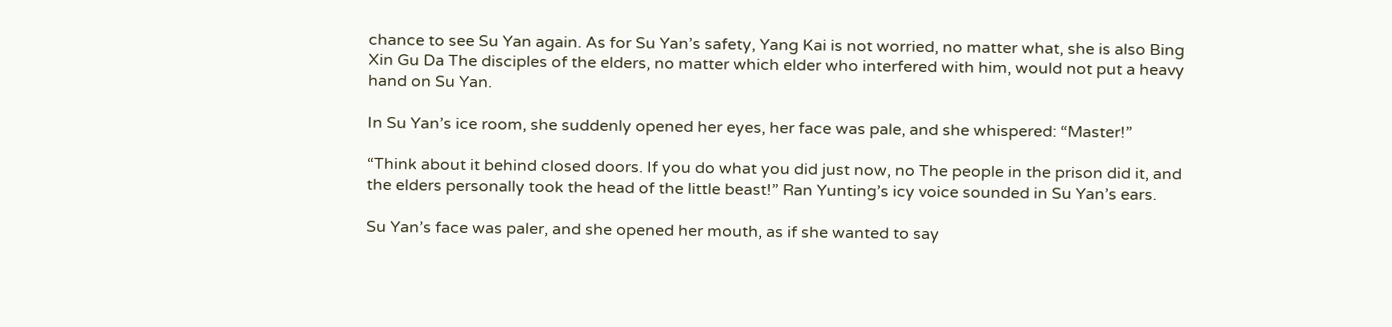chance to see Su Yan again. As for Su Yan’s safety, Yang Kai is not worried, no matter what, she is also Bing Xin Gu Da The disciples of the elders, no matter which elder who interfered with him, would not put a heavy hand on Su Yan.

In Su Yan’s ice room, she suddenly opened her eyes, her face was pale, and she whispered: “Master!”

“Think about it behind closed doors. If you do what you did just now, no The people in the prison did it, and the elders personally took the head of the little beast!” Ran Yunting’s icy voice sounded in Su Yan’s ears.

Su Yan’s face was paler, and she opened her mouth, as if she wanted to say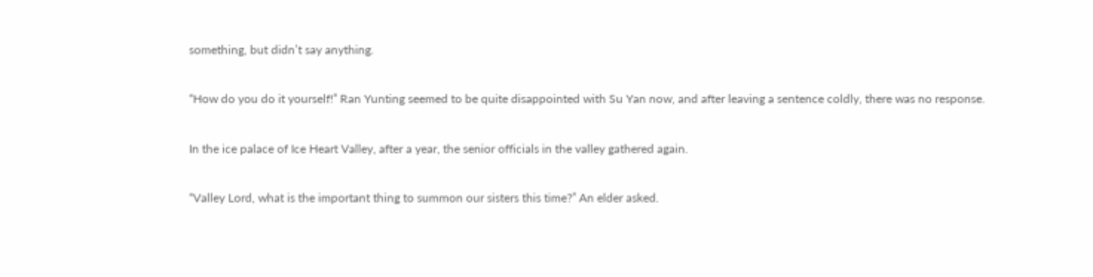something, but didn’t say anything.

“How do you do it yourself!” Ran Yunting seemed to be quite disappointed with Su Yan now, and after leaving a sentence coldly, there was no response.

In the ice palace of Ice Heart Valley, after a year, the senior officials in the valley gathered again.

“Valley Lord, what is the important thing to summon our sisters this time?” An elder asked.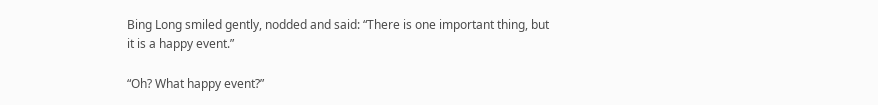Bing Long smiled gently, nodded and said: “There is one important thing, but it is a happy event.”

“Oh? What happy event?”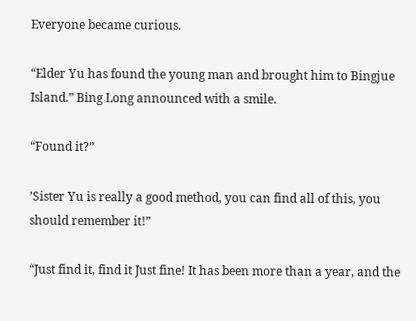Everyone became curious.

“Elder Yu has found the young man and brought him to Bingjue Island.” Bing Long announced with a smile.

“Found it?”

’Sister Yu is really a good method, you can find all of this, you should remember it!”

“Just find it, find it Just fine! It has been more than a year, and the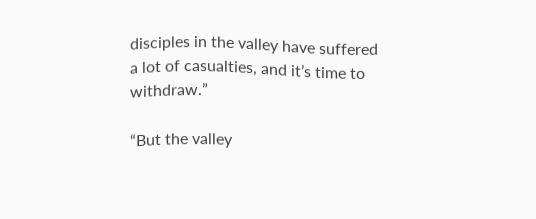disciples in the valley have suffered a lot of casualties, and it’s time to withdraw.”

“But the valley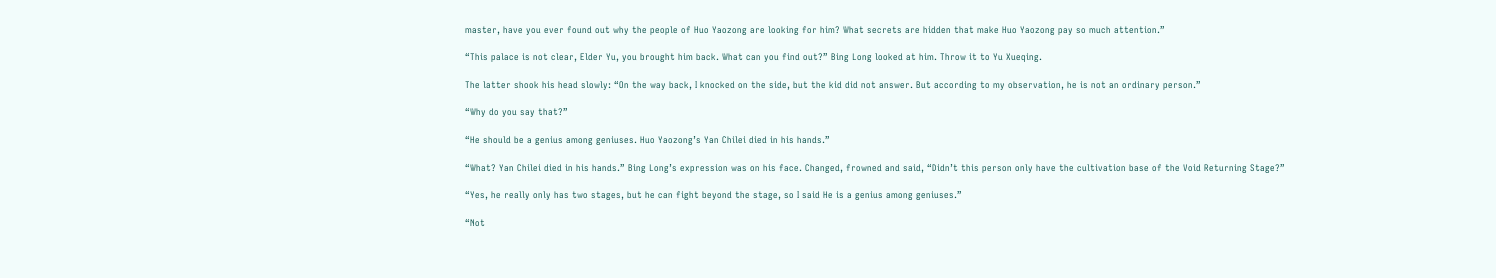master, have you ever found out why the people of Huo Yaozong are looking for him? What secrets are hidden that make Huo Yaozong pay so much attention.”

“This palace is not clear, Elder Yu, you brought him back. What can you find out?” Bing Long looked at him. Throw it to Yu Xueqing.

The latter shook his head slowly: “On the way back, I knocked on the side, but the kid did not answer. But according to my observation, he is not an ordinary person.”

“Why do you say that?”

“He should be a genius among geniuses. Huo Yaozong’s Yan Chilei died in his hands.”

“What? Yan Chilei died in his hands.” Bing Long’s expression was on his face. Changed, frowned and said, “Didn’t this person only have the cultivation base of the Void Returning Stage?”

“Yes, he really only has two stages, but he can fight beyond the stage, so I said He is a genius among geniuses.”

“Not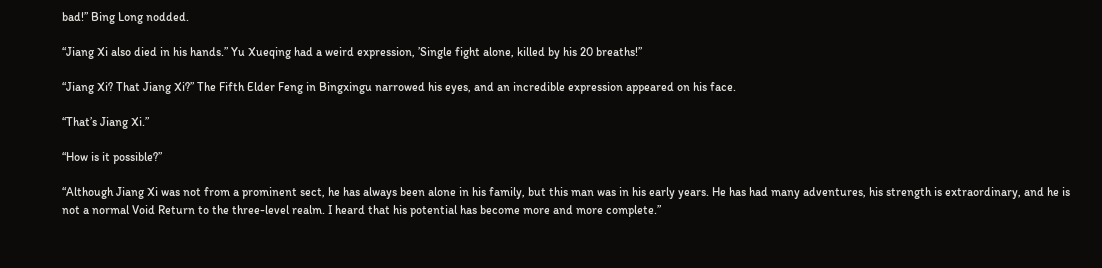bad!” Bing Long nodded.

“Jiang Xi also died in his hands.” Yu Xueqing had a weird expression, ’Single fight alone, killed by his 20 breaths!”

“Jiang Xi? That Jiang Xi?” The Fifth Elder Feng in Bingxingu narrowed his eyes, and an incredible expression appeared on his face.

“That’s Jiang Xi.”

“How is it possible?”

“Although Jiang Xi was not from a prominent sect, he has always been alone in his family, but this man was in his early years. He has had many adventures, his strength is extraordinary, and he is not a normal Void Return to the three-level realm. I heard that his potential has become more and more complete.”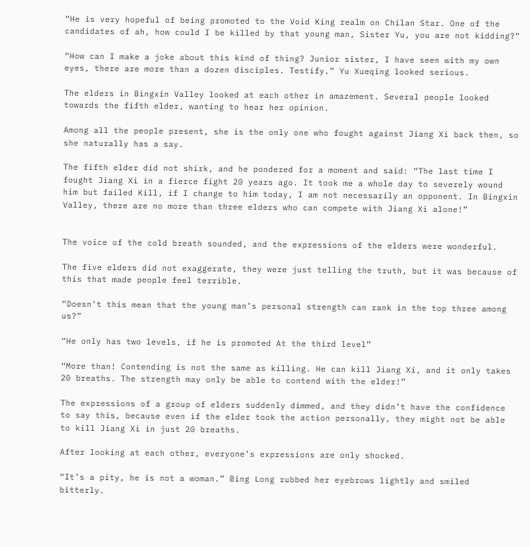“He is very hopeful of being promoted to the Void King realm on Chilan Star. One of the candidates of ah, how could I be killed by that young man, Sister Yu, you are not kidding?”

“How can I make a joke about this kind of thing? Junior sister, I have seen with my own eyes, there are more than a dozen disciples. Testify.” Yu Xueqing looked serious.

The elders in Bingxin Valley looked at each other in amazement. Several people looked towards the fifth elder, wanting to hear her opinion.

Among all the people present, she is the only one who fought against Jiang Xi back then, so she naturally has a say.

The fifth elder did not shirk, and he pondered for a moment and said: “The last time I fought Jiang Xi in a fierce fight 20 years ago. It took me a whole day to severely wound him but failed Kill, if I change to him today, I am not necessarily an opponent. In Bingxin Valley, there are no more than three elders who can compete with Jiang Xi alone!”


The voice of the cold breath sounded, and the expressions of the elders were wonderful.

The five elders did not exaggerate, they were just telling the truth, but it was because of this that made people feel terrible.

“Doesn’t this mean that the young man’s personal strength can rank in the top three among us?”

“He only has two levels, if he is promoted At the third level”

“More than! Contending is not the same as killing. He can kill Jiang Xi, and it only takes 20 breaths. The strength may only be able to contend with the elder!”

The expressions of a group of elders suddenly dimmed, and they didn’t have the confidence to say this, because even if the elder took the action personally, they might not be able to kill Jiang Xi in just 20 breaths.

After looking at each other, everyone’s expressions are only shocked.

“It’s a pity, he is not a woman.” Bing Long rubbed her eyebrows lightly and smiled bitterly.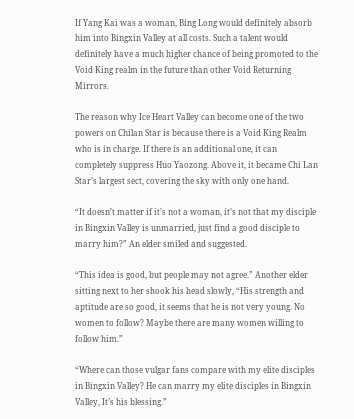If Yang Kai was a woman, Bing Long would definitely absorb him into Bingxin Valley at all costs. Such a talent would definitely have a much higher chance of being promoted to the Void King realm in the future than other Void Returning Mirrors.

The reason why Ice Heart Valley can become one of the two powers on Chilan Star is because there is a Void King Realm who is in charge. If there is an additional one, it can completely suppress Huo Yaozong. Above it, it became Chi Lan Star’s largest sect, covering the sky with only one hand.

“It doesn’t matter if it’s not a woman, it’s not that my disciple in Bingxin Valley is unmarried, just find a good disciple to marry him?” An elder smiled and suggested.

“This idea is good, but people may not agree.” Another elder sitting next to her shook his head slowly, “His strength and aptitude are so good, it seems that he is not very young. No women to follow? Maybe there are many women willing to follow him.”

“Where can those vulgar fans compare with my elite disciples in Bingxin Valley? He can marry my elite disciples in Bingxin Valley, It’s his blessing.”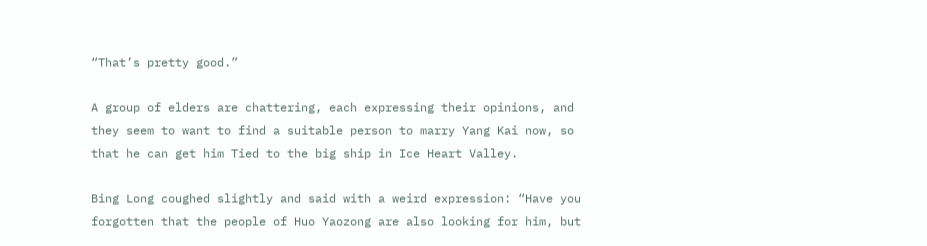“That’s pretty good.”

A group of elders are chattering, each expressing their opinions, and they seem to want to find a suitable person to marry Yang Kai now, so that he can get him Tied to the big ship in Ice Heart Valley.

Bing Long coughed slightly and said with a weird expression: “Have you forgotten that the people of Huo Yaozong are also looking for him, but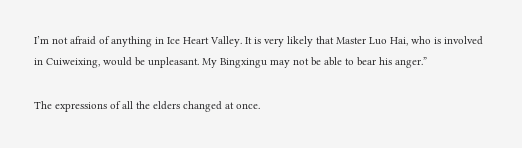I’m not afraid of anything in Ice Heart Valley. It is very likely that Master Luo Hai, who is involved in Cuiweixing, would be unpleasant. My Bingxingu may not be able to bear his anger.”

The expressions of all the elders changed at once.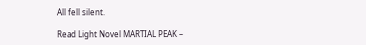All fell silent.

Read Light Novel MARTIAL PEAK –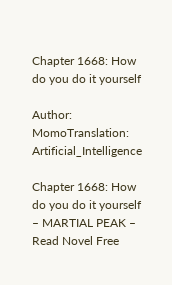Chapter 1668: How do you do it yourself

Author: MomoTranslation: Artificial_Intelligence

Chapter 1668: How do you do it yourself – MARTIAL PEAK – Read Novel Free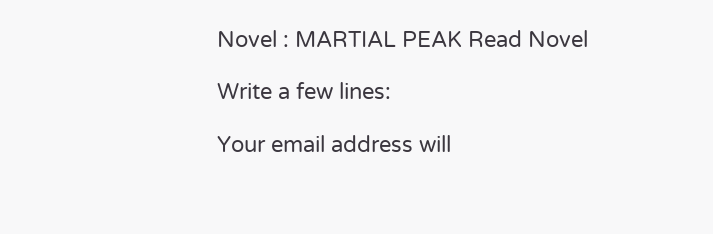Novel : MARTIAL PEAK Read Novel

Write a few lines:

Your email address will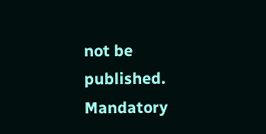not be published. Mandatory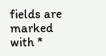fields are marked with *